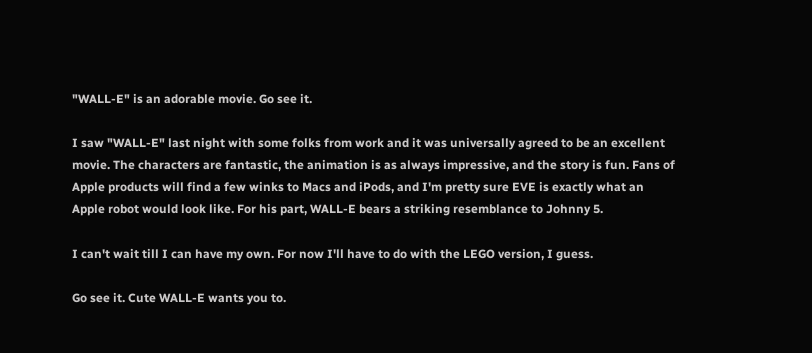"WALL-E" is an adorable movie. Go see it.

I saw "WALL-E" last night with some folks from work and it was universally agreed to be an excellent movie. The characters are fantastic, the animation is as always impressive, and the story is fun. Fans of Apple products will find a few winks to Macs and iPods, and I'm pretty sure EVE is exactly what an Apple robot would look like. For his part, WALL-E bears a striking resemblance to Johnny 5.

I can't wait till I can have my own. For now I'll have to do with the LEGO version, I guess.

Go see it. Cute WALL-E wants you to.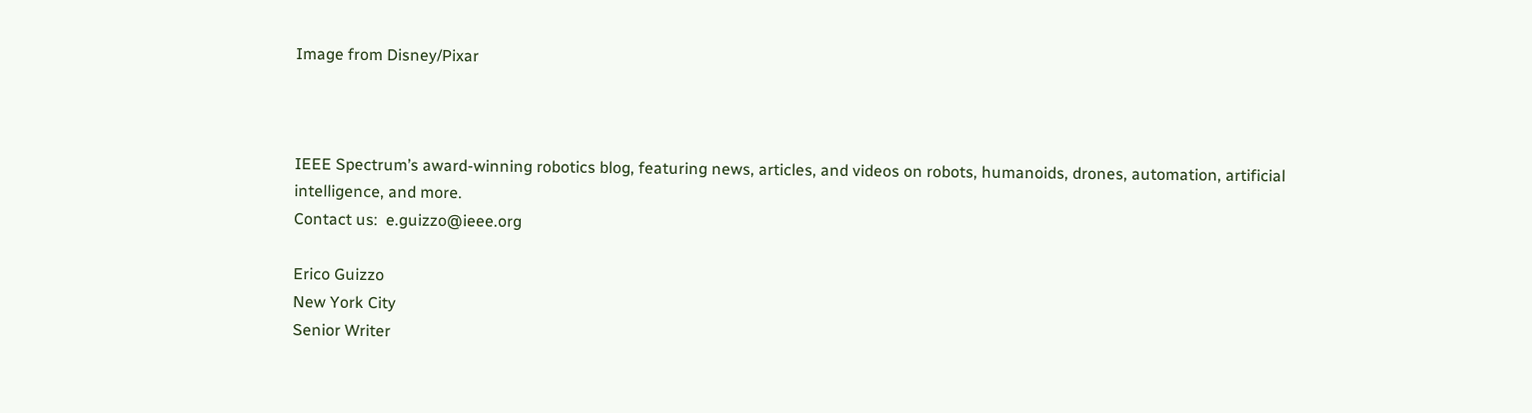Image from Disney/Pixar



IEEE Spectrum’s award-winning robotics blog, featuring news, articles, and videos on robots, humanoids, drones, automation, artificial intelligence, and more.
Contact us:  e.guizzo@ieee.org

Erico Guizzo
New York City
Senior Writer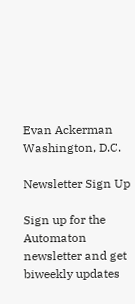Evan Ackerman
Washington, D.C.

Newsletter Sign Up

Sign up for the Automaton newsletter and get biweekly updates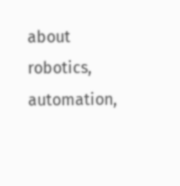about robotics, automation,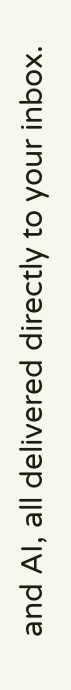and AI, all delivered directly to your inbox.